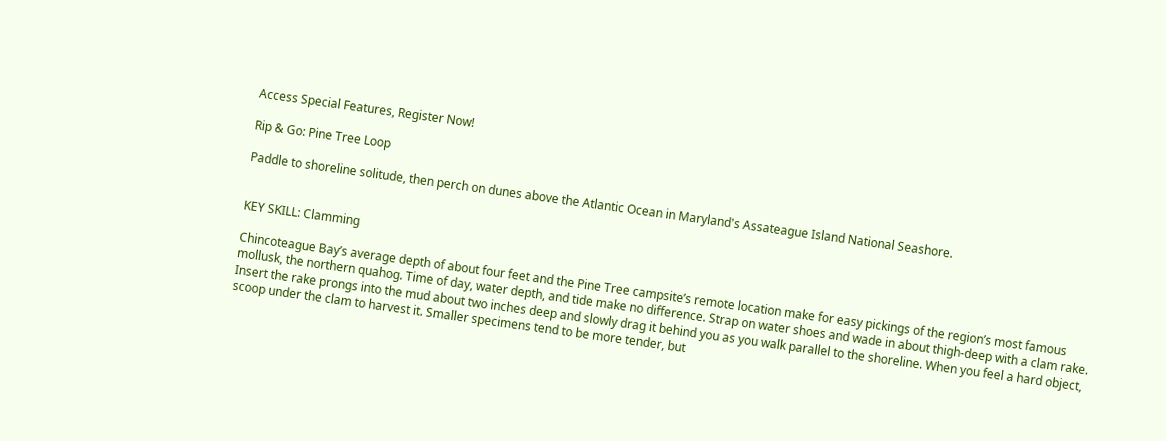Access Special Features, Register Now!

Rip & Go: Pine Tree Loop

Paddle to shoreline solitude, then perch on dunes above the Atlantic Ocean in Maryland's Assateague Island National Seashore.


KEY SKILL: Clamming

Chincoteague Bay’s average depth of about four feet and the Pine Tree campsite’s remote location make for easy pickings of the region’s most famous mollusk, the northern quahog. Time of day, water depth, and tide make no difference. Strap on water shoes and wade in about thigh-deep with a clam rake. Insert the rake prongs into the mud about two inches deep and slowly drag it behind you as you walk parallel to the shoreline. When you feel a hard object, scoop under the clam to harvest it. Smaller specimens tend to be more tender, but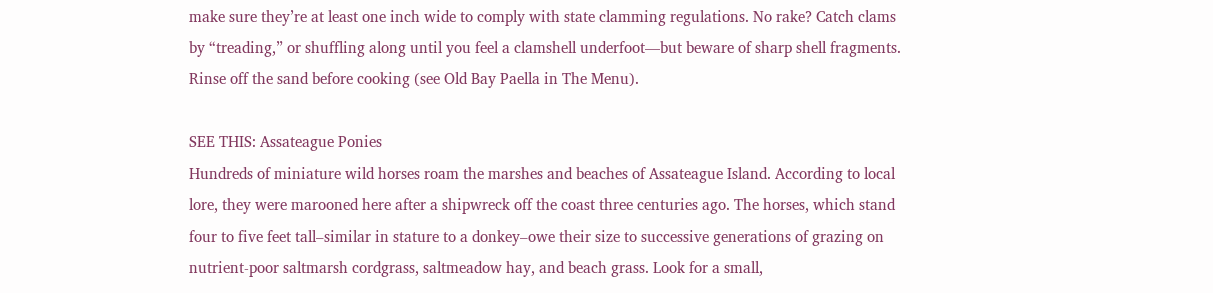make sure they’re at least one inch wide to comply with state clamming regulations. No rake? Catch clams by “treading,” or shuffling along until you feel a clamshell underfoot—but beware of sharp shell fragments. Rinse off the sand before cooking (see Old Bay Paella in The Menu).

SEE THIS: Assateague Ponies
Hundreds of miniature wild horses roam the marshes and beaches of Assateague Island. According to local lore, they were marooned here after a shipwreck off the coast three centuries ago. The horses, which stand four to five feet tall–similar in stature to a donkey–owe their size to successive generations of grazing on nutrient-poor saltmarsh cordgrass, saltmeadow hay, and beach grass. Look for a small,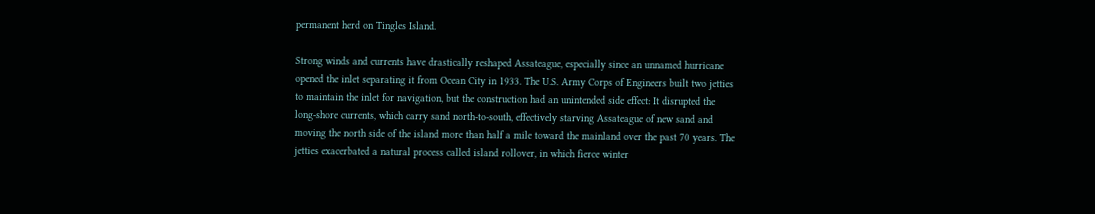permanent herd on Tingles Island.

Strong winds and currents have drastically reshaped Assateague, especially since an unnamed hurricane opened the inlet separating it from Ocean City in 1933. The U.S. Army Corps of Engineers built two jetties to maintain the inlet for navigation, but the construction had an unintended side effect: It disrupted the long-shore currents, which carry sand north-to-south, effectively starving Assateague of new sand and moving the north side of the island more than half a mile toward the mainland over the past 70 years. The jetties exacerbated a natural process called island rollover, in which fierce winter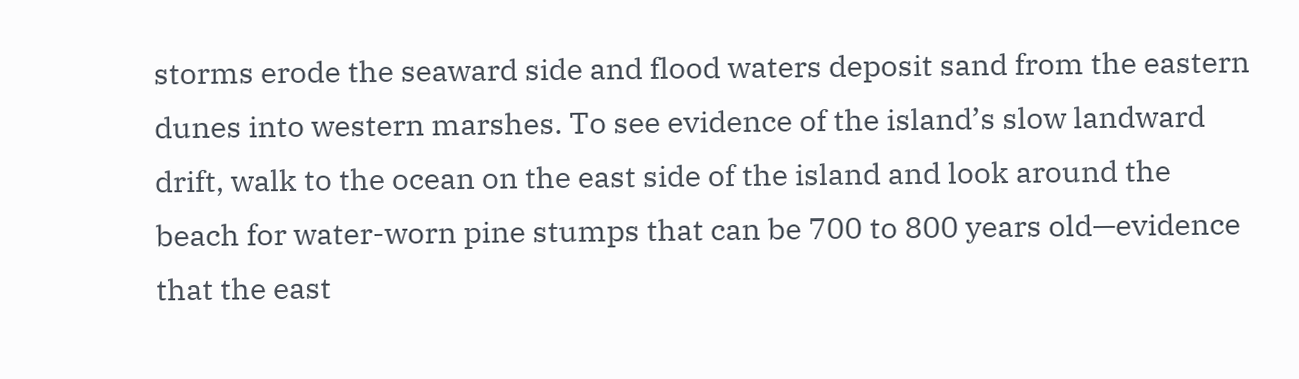storms erode the seaward side and flood waters deposit sand from the eastern dunes into western marshes. To see evidence of the island’s slow landward drift, walk to the ocean on the east side of the island and look around the beach for water-worn pine stumps that can be 700 to 800 years old—evidence that the east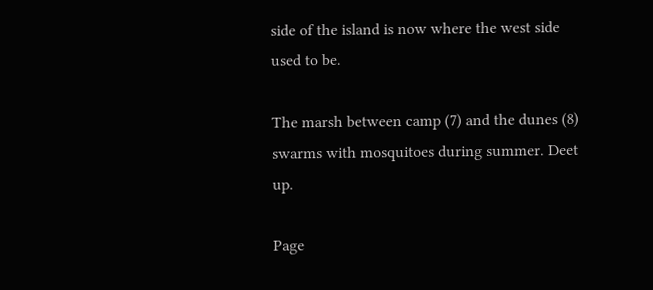side of the island is now where the west side used to be.

The marsh between camp (7) and the dunes (8) swarms with mosquitoes during summer. Deet up.

Page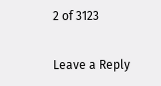2 of 3123

Leave a Reply